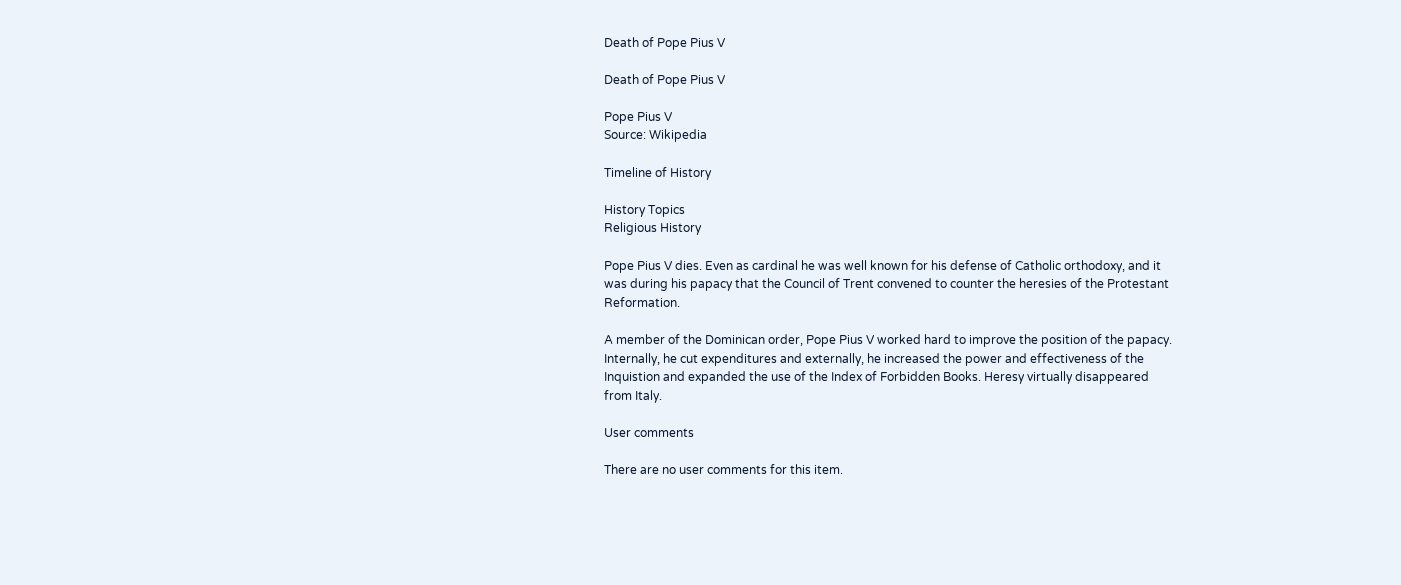Death of Pope Pius V

Death of Pope Pius V

Pope Pius V
Source: Wikipedia

Timeline of History

History Topics
Religious History

Pope Pius V dies. Even as cardinal he was well known for his defense of Catholic orthodoxy, and it was during his papacy that the Council of Trent convened to counter the heresies of the Protestant Reformation.

A member of the Dominican order, Pope Pius V worked hard to improve the position of the papacy. Internally, he cut expenditures and externally, he increased the power and effectiveness of the Inquistion and expanded the use of the Index of Forbidden Books. Heresy virtually disappeared from Italy.

User comments

There are no user comments for this item.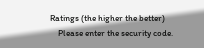Ratings (the higher the better)
    Please enter the security code.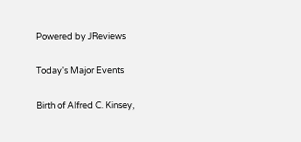Powered by JReviews

Today's Major Events

Birth of Alfred C. Kinsey,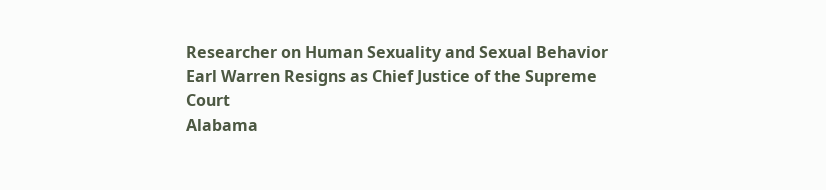Researcher on Human Sexuality and Sexual Behavior
Earl Warren Resigns as Chief Justice of the Supreme Court
Alabama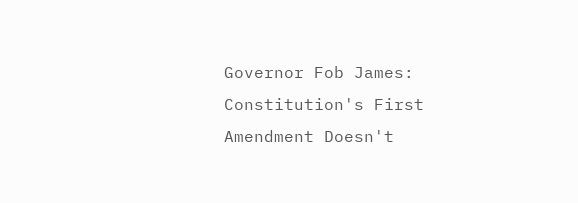Governor Fob James: Constitution's First Amendment Doesn't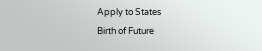Apply to States
Birth of Future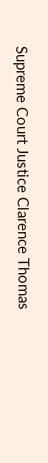Supreme Court Justice Clarence Thomas